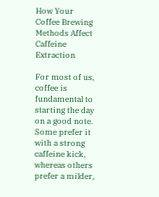How Your Coffee Brewing Methods Affect Caffeine Extraction

For most of us, coffee is fundamental to starting the day on a good note. Some prefer it with a strong caffeine kick, whereas others prefer a milder,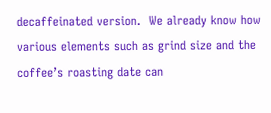decaffeinated version.  We already know how various elements such as grind size and the coffee’s roasting date can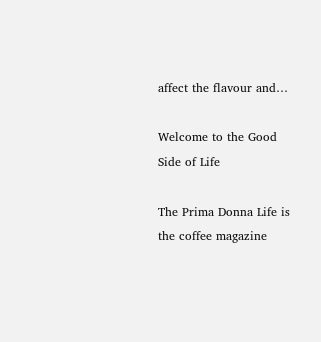affect the flavour and…

Welcome to the Good Side of Life

The Prima Donna Life is the coffee magazine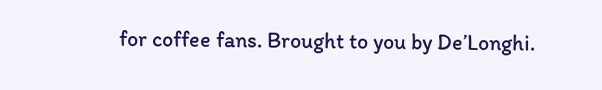for coffee fans. Brought to you by De’Longhi.